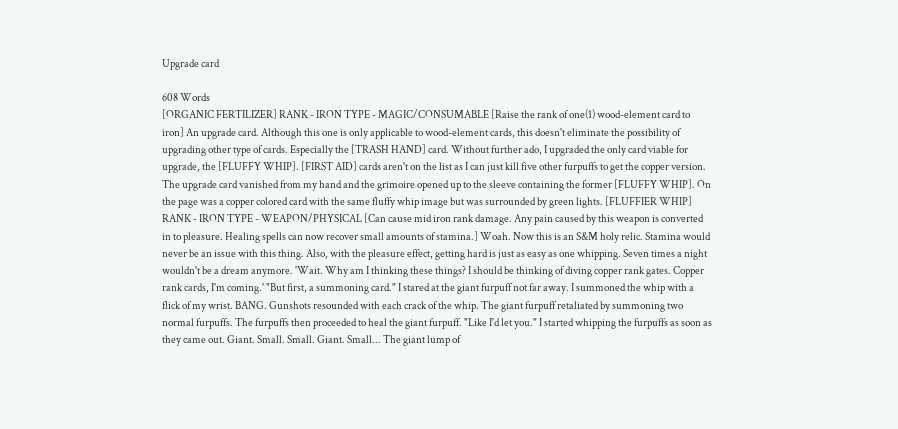Upgrade card

608 Words
[ORGANIC FERTILIZER] RANK - IRON TYPE - MAGIC/CONSUMABLE [Raise the rank of one(1) wood-element card to iron] An upgrade card. Although this one is only applicable to wood-element cards, this doesn't eliminate the possibility of upgrading other type of cards. Especially the [TRASH HAND] card. Without further ado, I upgraded the only card viable for upgrade, the [FLUFFY WHIP]. [FIRST AID] cards aren't on the list as I can just kill five other furpuffs to get the copper version. The upgrade card vanished from my hand and the grimoire opened up to the sleeve containing the former [FLUFFY WHIP]. On the page was a copper colored card with the same fluffy whip image but was surrounded by green lights. [FLUFFIER WHIP] RANK - IRON TYPE - WEAPON/PHYSICAL [Can cause mid iron rank damage. Any pain caused by this weapon is converted in to pleasure. Healing spells can now recover small amounts of stamina.] Woah. Now this is an S&M holy relic. Stamina would never be an issue with this thing. Also, with the pleasure effect, getting hard is just as easy as one whipping. Seven times a night wouldn't be a dream anymore. 'Wait. Why am I thinking these things? I should be thinking of diving copper rank gates. Copper rank cards, I'm coming.' "But first, a summoning card." I stared at the giant furpuff not far away. I summoned the whip with a flick of my wrist. BANG. Gunshots resounded with each crack of the whip. The giant furpuff retaliated by summoning two normal furpuffs. The furpuffs then proceeded to heal the giant furpuff. "Like I'd let you." I started whipping the furpuffs as soon as they came out. Giant. Small. Small. Giant. Small... The giant lump of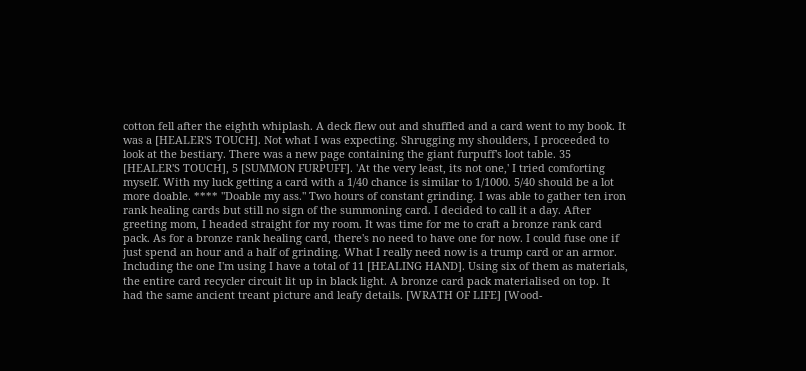cotton fell after the eighth whiplash. A deck flew out and shuffled and a card went to my book. It was a [HEALER'S TOUCH]. Not what I was expecting. Shrugging my shoulders, I proceeded to look at the bestiary. There was a new page containing the giant furpuff's loot table. 35 [HEALER'S TOUCH], 5 [SUMMON FURPUFF]. 'At the very least, its not one,' I tried comforting myself. With my luck getting a card with a 1/40 chance is similar to 1/1000. 5/40 should be a lot more doable. **** "Doable my ass." Two hours of constant grinding. I was able to gather ten iron rank healing cards but still no sign of the summoning card. I decided to call it a day. After greeting mom, I headed straight for my room. It was time for me to craft a bronze rank card pack. As for a bronze rank healing card, there's no need to have one for now. I could fuse one if just spend an hour and a half of grinding. What I really need now is a trump card or an armor. Including the one I'm using I have a total of 11 [HEALING HAND]. Using six of them as materials, the entire card recycler circuit lit up in black light. A bronze card pack materialised on top. It had the same ancient treant picture and leafy details. [WRATH OF LIFE] [Wood-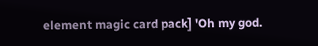element magic card pack] 'Oh my god.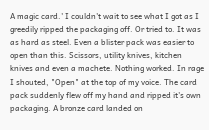A magic card.' I couldn't wait to see what I got as I greedily ripped the packaging off. Or tried to. It was as hard as steel. Even a blister pack was easier to open than this. Scissors, utility knives, kitchen knives and even a machete. Nothing worked. In rage I shouted, "Open" at the top of my voice. The card pack suddenly flew off my hand and ripped it's own packaging. A bronze card landed on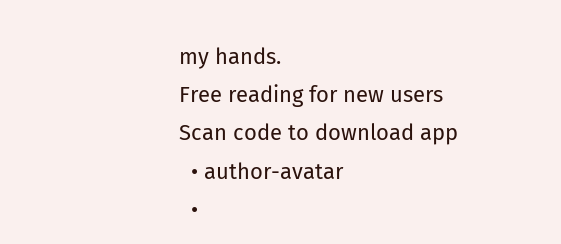my hands.
Free reading for new users
Scan code to download app
  • author-avatar
  •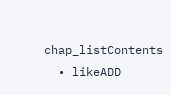chap_listContents
  • likeADD